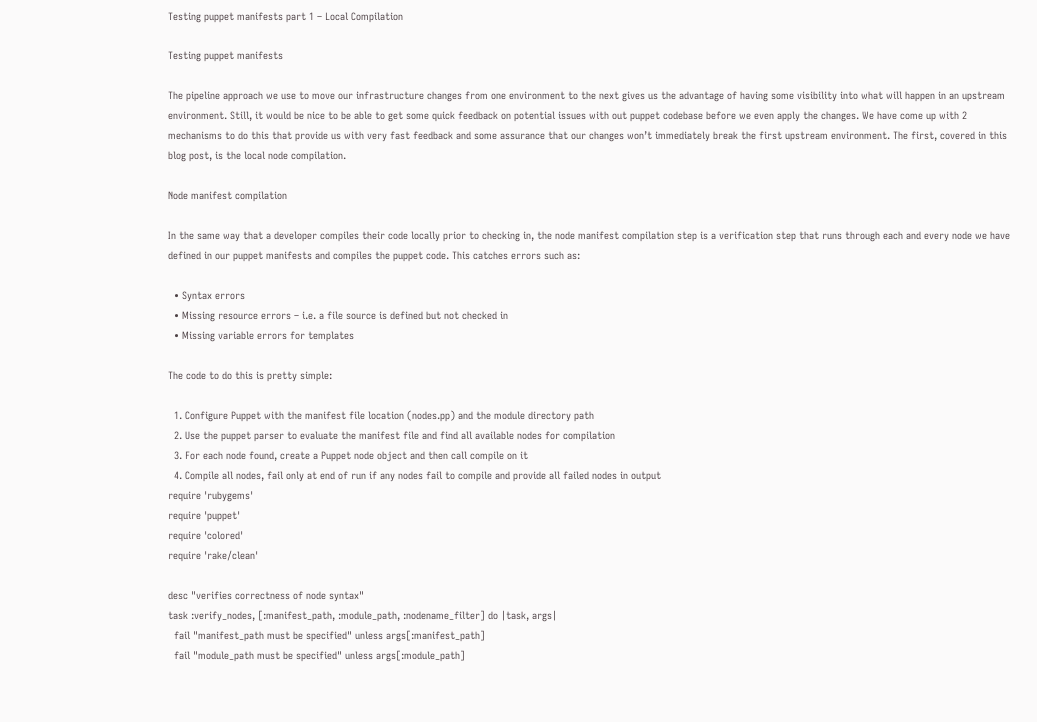Testing puppet manifests part 1 – Local Compilation

Testing puppet manifests

The pipeline approach we use to move our infrastructure changes from one environment to the next gives us the advantage of having some visibility into what will happen in an upstream environment. Still, it would be nice to be able to get some quick feedback on potential issues with out puppet codebase before we even apply the changes. We have come up with 2 mechanisms to do this that provide us with very fast feedback and some assurance that our changes won’t immediately break the first upstream environment. The first, covered in this blog post, is the local node compilation.

Node manifest compilation

In the same way that a developer compiles their code locally prior to checking in, the node manifest compilation step is a verification step that runs through each and every node we have defined in our puppet manifests and compiles the puppet code. This catches errors such as:

  • Syntax errors
  • Missing resource errors – i.e. a file source is defined but not checked in
  • Missing variable errors for templates

The code to do this is pretty simple:

  1. Configure Puppet with the manifest file location (nodes.pp) and the module directory path
  2. Use the puppet parser to evaluate the manifest file and find all available nodes for compilation
  3. For each node found, create a Puppet node object and then call compile on it
  4. Compile all nodes, fail only at end of run if any nodes fail to compile and provide all failed nodes in output
require 'rubygems'
require 'puppet'
require 'colored'
require 'rake/clean'

desc "verifies correctness of node syntax"
task :verify_nodes, [:manifest_path, :module_path, :nodename_filter] do |task, args|
  fail "manifest_path must be specified" unless args[:manifest_path]
  fail "module_path must be specified" unless args[:module_path]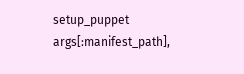setup_puppet args[:manifest_path],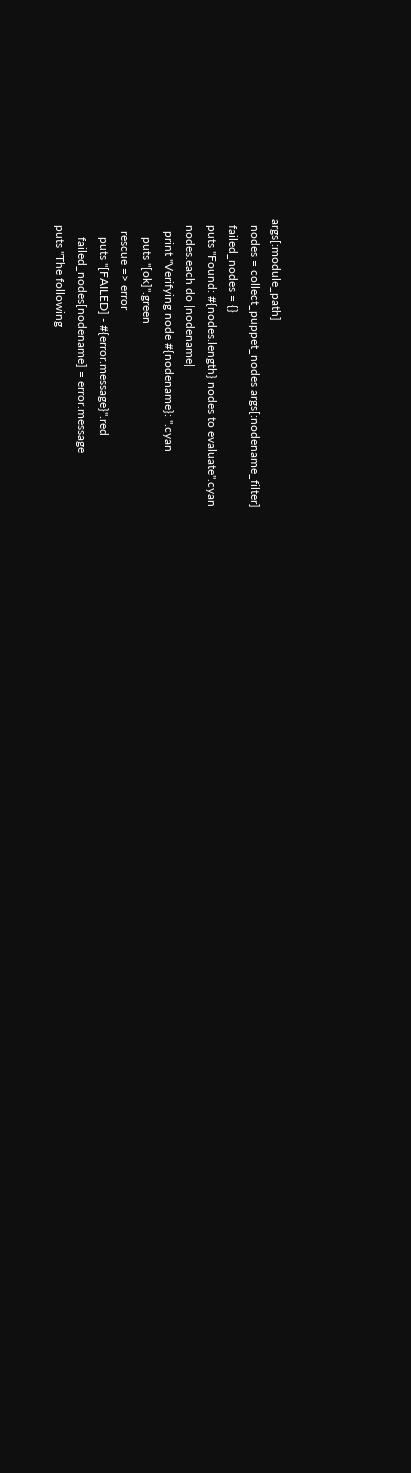args[:module_path]
  nodes = collect_puppet_nodes args[:nodename_filter]
  failed_nodes = {}
  puts "Found: #{nodes.length} nodes to evaluate".cyan
  nodes.each do |nodename|
    print "Verifying node #{nodename}: ".cyan
      puts "[ok]".green
    rescue => error
      puts "[FAILED] - #{error.message}".red
      failed_nodes[nodename] = error.message
  puts "The following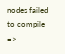nodes failed to compile =>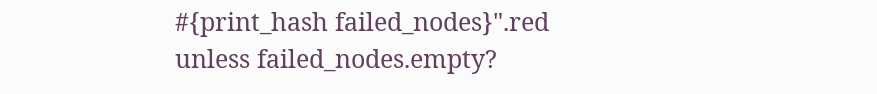#{print_hash failed_nodes}".red unless failed_nodes.empty?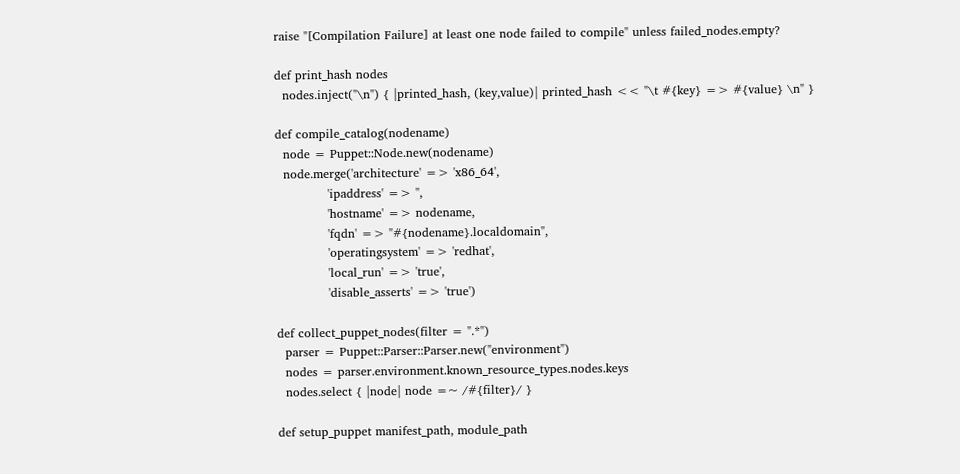raise "[Compilation Failure] at least one node failed to compile" unless failed_nodes.empty?

def print_hash nodes
  nodes.inject("\n") { |printed_hash, (key,value)| printed_hash << "\t #{key} => #{value} \n" }

def compile_catalog(nodename)
  node = Puppet::Node.new(nodename)
  node.merge('architecture' => 'x86_64',
             'ipaddress' => '',
             'hostname' => nodename,
             'fqdn' => "#{nodename}.localdomain",
             'operatingsystem' => 'redhat',
             'local_run' => 'true',
             'disable_asserts' => 'true')

def collect_puppet_nodes(filter = ".*")
  parser = Puppet::Parser::Parser.new("environment")
  nodes = parser.environment.known_resource_types.nodes.keys
  nodes.select { |node| node =~ /#{filter}/ }

def setup_puppet manifest_path, module_path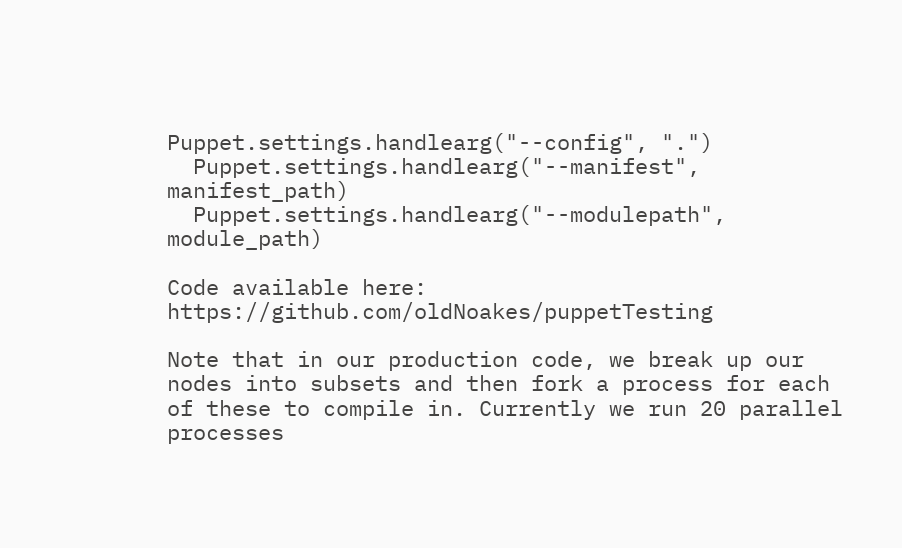Puppet.settings.handlearg("--config", ".")
  Puppet.settings.handlearg("--manifest", manifest_path)
  Puppet.settings.handlearg("--modulepath", module_path)

Code available here: https://github.com/oldNoakes/puppetTesting

Note that in our production code, we break up our nodes into subsets and then fork a process for each of these to compile in. Currently we run 20 parallel processes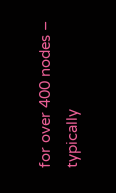for over 400 nodes – typically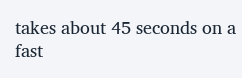takes about 45 seconds on a fast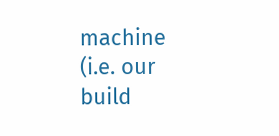machine (i.e. our build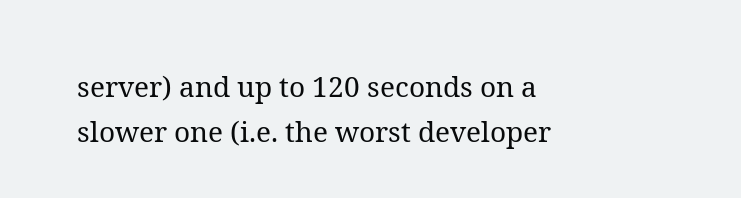server) and up to 120 seconds on a slower one (i.e. the worst developer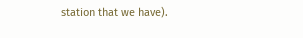station that we have).